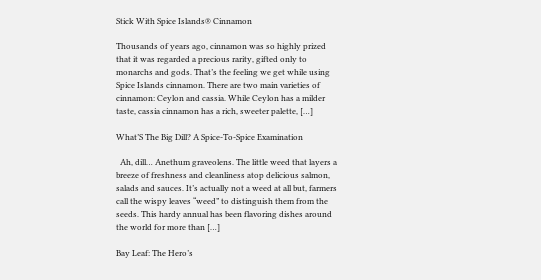Stick With Spice Islands® Cinnamon

Thousands of years ago, cinnamon was so highly prized that it was regarded a precious rarity, gifted only to monarchs and gods. That’s the feeling we get while using Spice Islands cinnamon. There are two main varieties of cinnamon: Ceylon and cassia. While Ceylon has a milder taste, cassia cinnamon has a rich, sweeter palette, […]

What’S The Big Dill? A Spice-To-Spice Examination

  Ah, dill… Anethum graveolens. The little weed that layers a breeze of freshness and cleanliness atop delicious salmon, salads and sauces. It’s actually not a weed at all but, farmers call the wispy leaves “weed” to distinguish them from the seeds. This hardy annual has been flavoring dishes around the world for more than […]

Bay Leaf: The Hero’s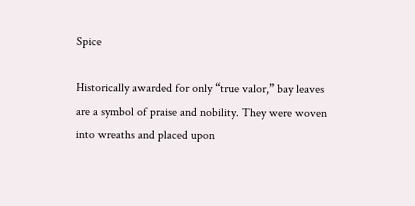Spice

Historically awarded for only “true valor,” bay leaves are a symbol of praise and nobility. They were woven into wreaths and placed upon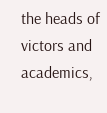the heads of victors and academics,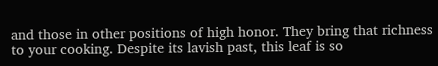and those in other positions of high honor. They bring that richness to your cooking. Despite its lavish past, this leaf is so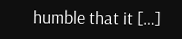humble that it […]